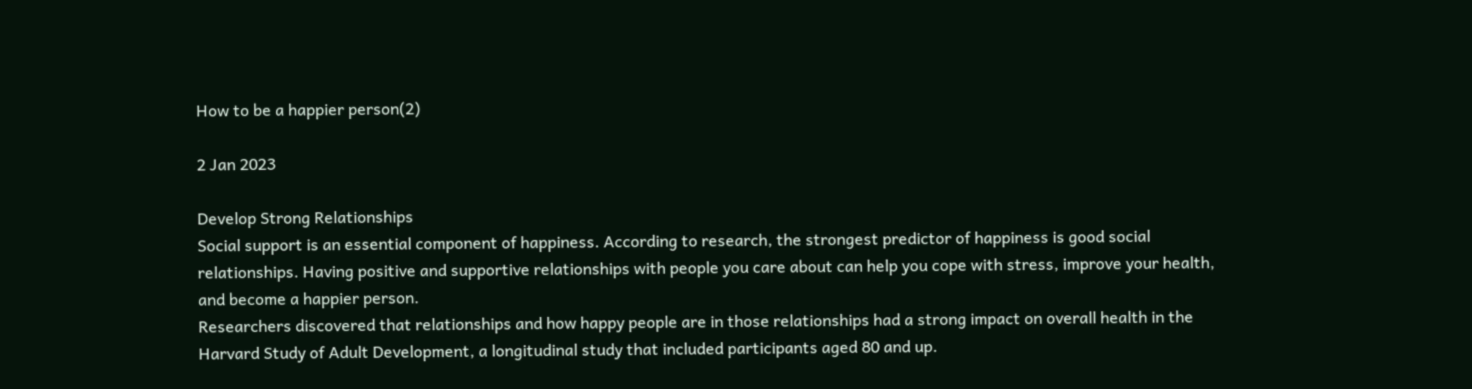How to be a happier person(2)

2 Jan 2023

Develop Strong Relationships
Social support is an essential component of happiness. According to research, the strongest predictor of happiness is good social relationships. Having positive and supportive relationships with people you care about can help you cope with stress, improve your health, and become a happier person.
Researchers discovered that relationships and how happy people are in those relationships had a strong impact on overall health in the Harvard Study of Adult Development, a longitudinal study that included participants aged 80 and up.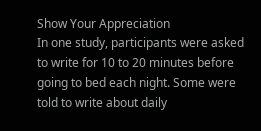Show Your Appreciation
In one study, participants were asked to write for 10 to 20 minutes before going to bed each night. Some were told to write about daily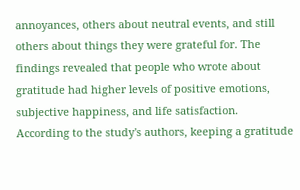annoyances, others about neutral events, and still others about things they were grateful for. The findings revealed that people who wrote about gratitude had higher levels of positive emotions, subjective happiness, and life satisfaction.
According to the study's authors, keeping a gratitude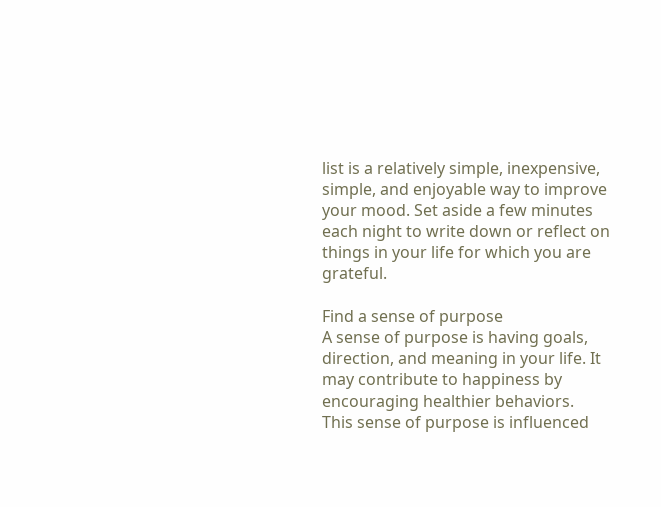list is a relatively simple, inexpensive, simple, and enjoyable way to improve your mood. Set aside a few minutes each night to write down or reflect on things in your life for which you are grateful.

Find a sense of purpose
A sense of purpose is having goals, direction, and meaning in your life. It may contribute to happiness by encouraging healthier behaviors.
This sense of purpose is influenced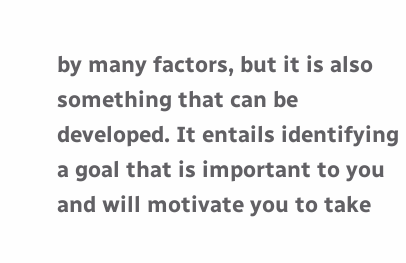by many factors, but it is also something that can be developed. It entails identifying a goal that is important to you and will motivate you to take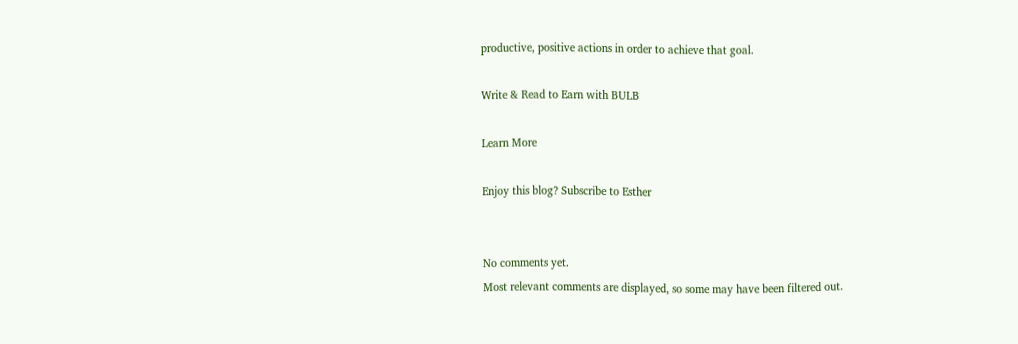productive, positive actions in order to achieve that goal.

Write & Read to Earn with BULB

Learn More

Enjoy this blog? Subscribe to Esther


No comments yet.
Most relevant comments are displayed, so some may have been filtered out.